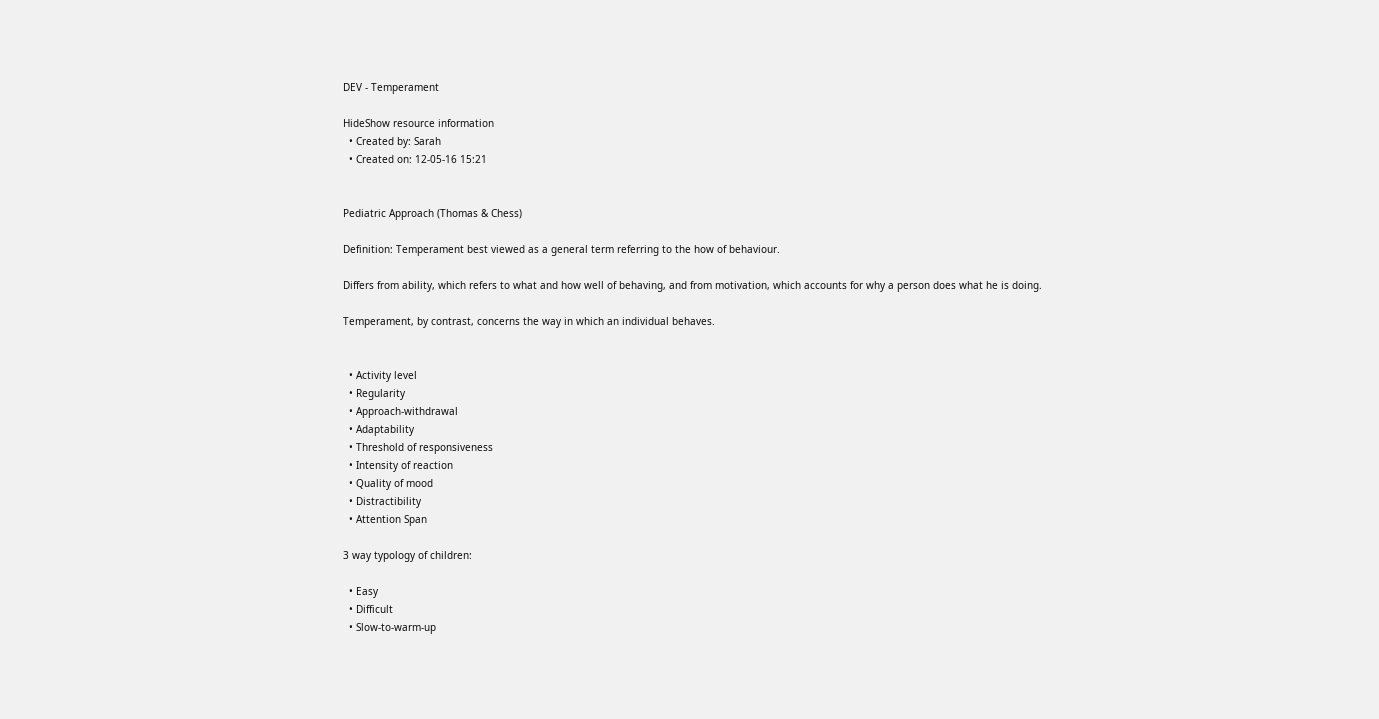DEV - Temperament

HideShow resource information
  • Created by: Sarah
  • Created on: 12-05-16 15:21


Pediatric Approach (Thomas & Chess)

Definition: Temperament best viewed as a general term referring to the how of behaviour.

Differs from ability, which refers to what and how well of behaving, and from motivation, which accounts for why a person does what he is doing.

Temperament, by contrast, concerns the way in which an individual behaves.


  • Activity level
  • Regularity
  • Approach-withdrawal
  • Adaptability
  • Threshold of responsiveness
  • Intensity of reaction
  • Quality of mood
  • Distractibility
  • Attention Span

3 way typology of children:

  • Easy
  • Difficult
  • Slow-to-warm-up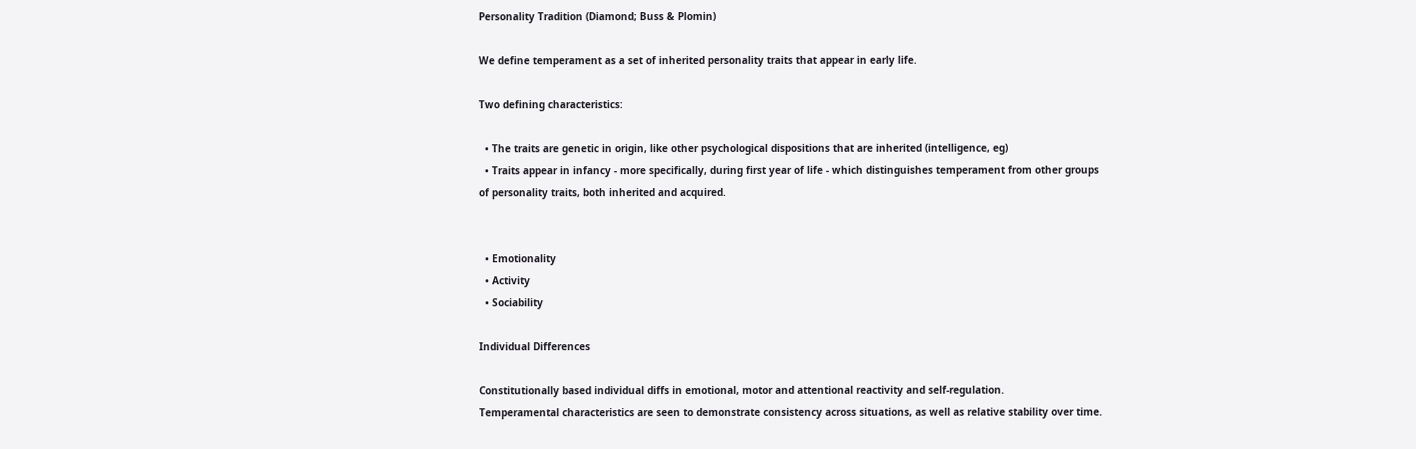Personality Tradition (Diamond; Buss & Plomin)

We define temperament as a set of inherited personality traits that appear in early life.

Two defining characteristics:

  • The traits are genetic in origin, like other psychological dispositions that are inherited (intelligence, eg)
  • Traits appear in infancy - more specifically, during first year of life - which distinguishes temperament from other groups of personality traits, both inherited and acquired.


  • Emotionality
  • Activity
  • Sociability

Individual Differences

Constitutionally based individual diffs in emotional, motor and attentional reactivity and self-regulation.
Temperamental characteristics are seen to demonstrate consistency across situations, as well as relative stability over time.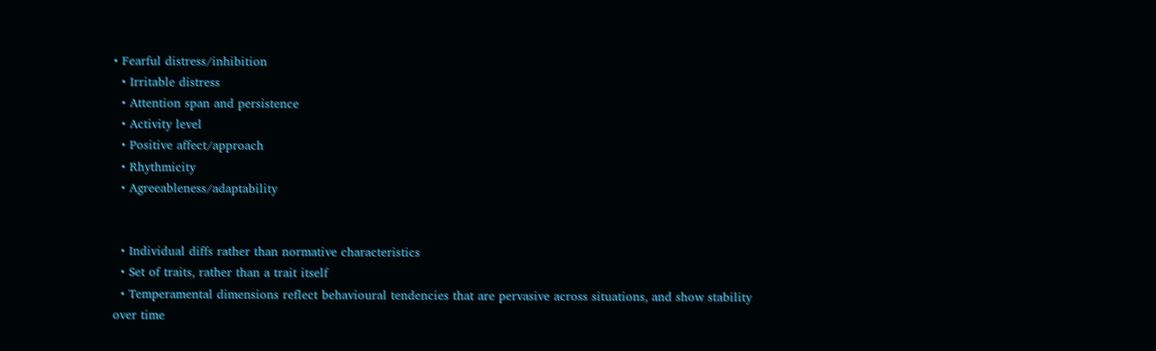• Fearful distress/inhibition
  • Irritable distress
  • Attention span and persistence
  • Activity level
  • Positive affect/approach
  • Rhythmicity
  • Agreeableness/adaptability


  • Individual diffs rather than normative characteristics
  • Set of traits, rather than a trait itself
  • Temperamental dimensions reflect behavioural tendencies that are pervasive across situations, and show stability over time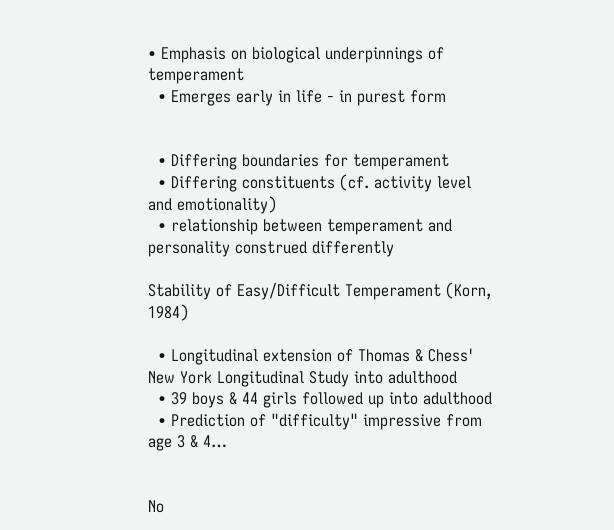• Emphasis on biological underpinnings of temperament
  • Emerges early in life - in purest form


  • Differing boundaries for temperament
  • Differing constituents (cf. activity level and emotionality)
  • relationship between temperament and personality construed differently

Stability of Easy/Difficult Temperament (Korn, 1984)

  • Longitudinal extension of Thomas & Chess' New York Longitudinal Study into adulthood
  • 39 boys & 44 girls followed up into adulthood
  • Prediction of "difficulty" impressive from age 3 & 4…


No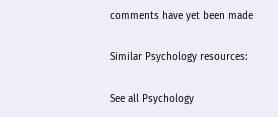comments have yet been made

Similar Psychology resources:

See all Psychology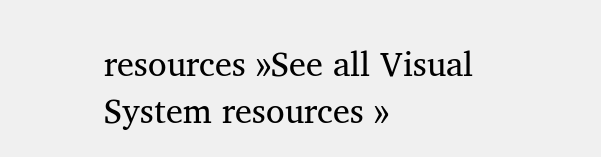resources »See all Visual System resources »